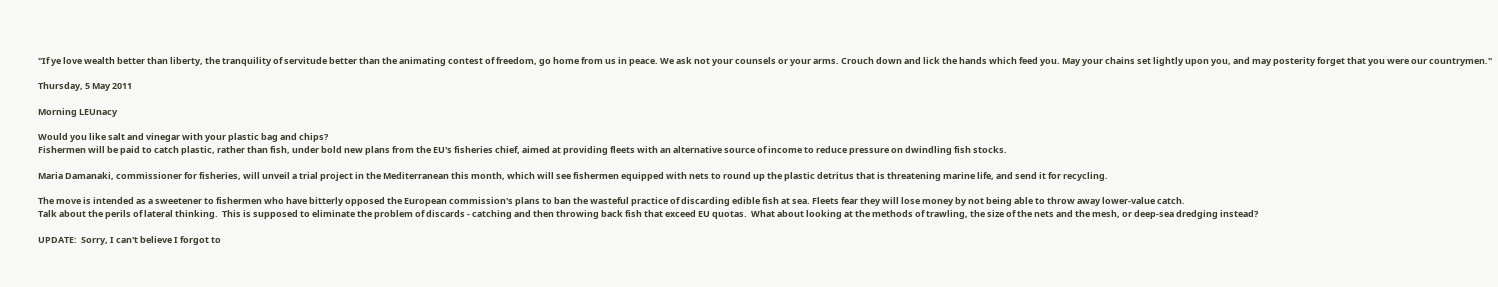"If ye love wealth better than liberty, the tranquility of servitude better than the animating contest of freedom, go home from us in peace. We ask not your counsels or your arms. Crouch down and lick the hands which feed you. May your chains set lightly upon you, and may posterity forget that you were our countrymen."

Thursday, 5 May 2011

Morning LEUnacy

Would you like salt and vinegar with your plastic bag and chips?
Fishermen will be paid to catch plastic, rather than fish, under bold new plans from the EU's fisheries chief, aimed at providing fleets with an alternative source of income to reduce pressure on dwindling fish stocks.

Maria Damanaki, commissioner for fisheries, will unveil a trial project in the Mediterranean this month, which will see fishermen equipped with nets to round up the plastic detritus that is threatening marine life, and send it for recycling.

The move is intended as a sweetener to fishermen who have bitterly opposed the European commission's plans to ban the wasteful practice of discarding edible fish at sea. Fleets fear they will lose money by not being able to throw away lower-value catch.
Talk about the perils of lateral thinking.  This is supposed to eliminate the problem of discards - catching and then throwing back fish that exceed EU quotas.  What about looking at the methods of trawling, the size of the nets and the mesh, or deep-sea dredging instead?

UPDATE:  Sorry, I can't believe I forgot to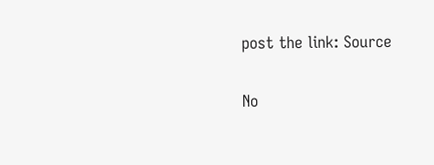post the link: Source

No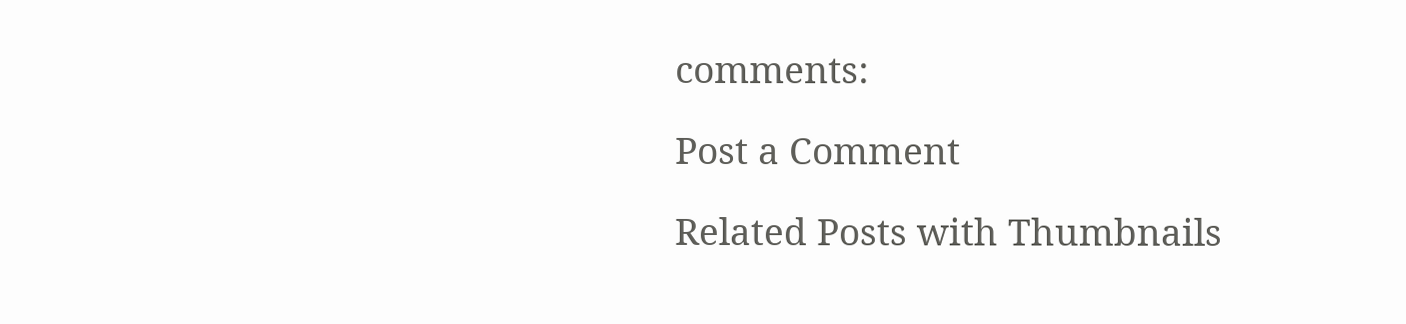comments:

Post a Comment

Related Posts with Thumbnails